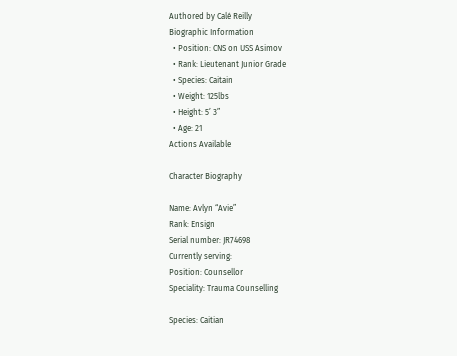Authored by Calé Reilly
Biographic Information
  • Position: CNS on USS Asimov
  • Rank: Lieutenant Junior Grade
  • Species: Caitain
  • Weight: 125lbs
  • Height: 5’ 3”
  • Age: 21
Actions Available

Character Biography

Name: Avlyn “Avie”
Rank: Ensign
Serial number: JR74698
Currently serving:
Position: Counsellor
Speciality: Trauma Counselling

Species: Caitian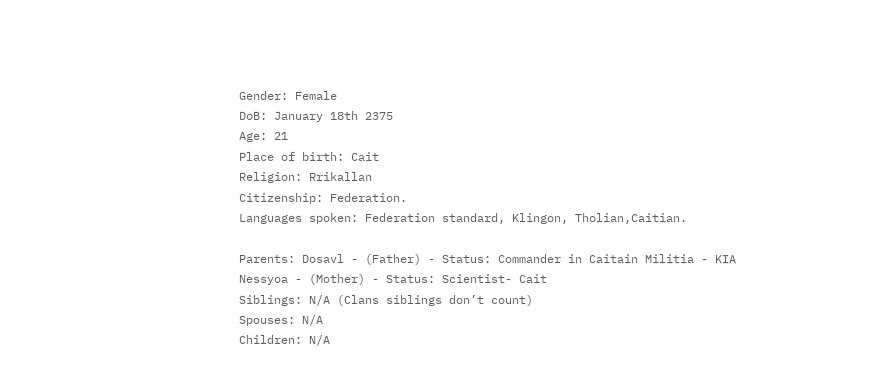Gender: Female
DoB: January 18th 2375
Age: 21
Place of birth: Cait
Religion: Rrikallan
Citizenship: Federation.
Languages spoken: Federation standard, Klingon, Tholian,Caitian.

Parents: Dosavl - (Father) - Status: Commander in Caitain Militia - KIA
Nessyoa - (Mother) - Status: Scientist- Cait
Siblings: N/A (Clans siblings don’t count)
Spouses: N/A
Children: N/A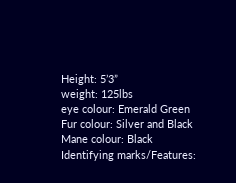Height: 5’3”
weight: 125lbs
eye colour: Emerald Green
Fur colour: Silver and Black
Mane colour: Black
Identifying marks/Features: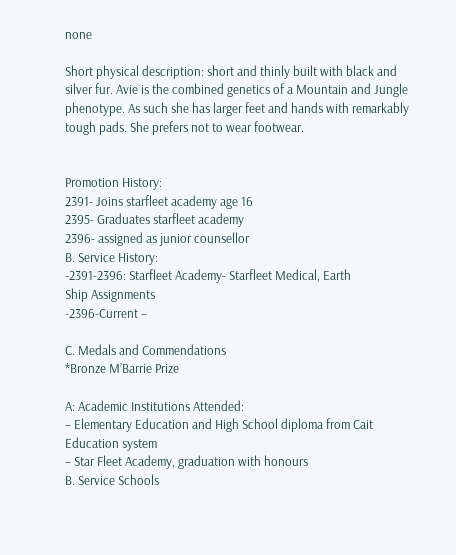none

Short physical description: short and thinly built with black and silver fur. Avie is the combined genetics of a Mountain and Jungle phenotype. As such she has larger feet and hands with remarkably tough pads. She prefers not to wear footwear.


Promotion History:
2391- Joins starfleet academy age 16
2395- Graduates starfleet academy
2396- assigned as junior counsellor
B. Service History:
-2391-2396: Starfleet Academy- Starfleet Medical, Earth
Ship Assignments
-2396-Current –

C. Medals and Commendations
*Bronze M’Barrie Prize

A: Academic Institutions Attended:
– Elementary Education and High School diploma from Cait Education system
– Star Fleet Academy, graduation with honours
B. Service Schools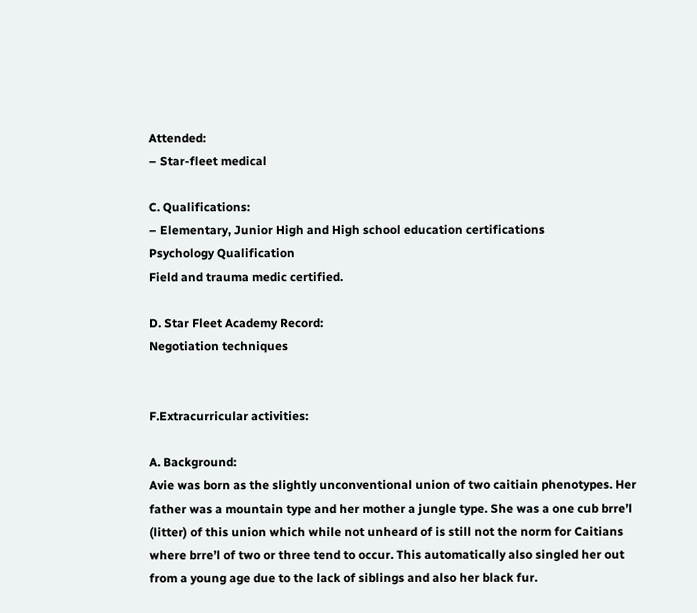Attended:
– Star-fleet medical

C. Qualifications:
– Elementary, Junior High and High school education certifications
Psychology Qualification
Field and trauma medic certified.

D. Star Fleet Academy Record:
Negotiation techniques


F.Extracurricular activities:

A. Background:
Avie was born as the slightly unconventional union of two caitiain phenotypes. Her father was a mountain type and her mother a jungle type. She was a one cub brre’l (litter) of this union which while not unheard of is still not the norm for Caitians where brre’l of two or three tend to occur. This automatically also singled her out from a young age due to the lack of siblings and also her black fur.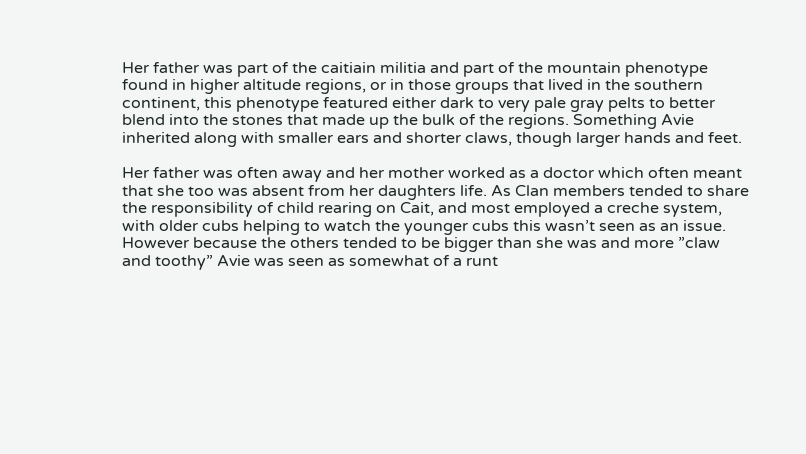Her father was part of the caitiain militia and part of the mountain phenotype found in higher altitude regions, or in those groups that lived in the southern continent, this phenotype featured either dark to very pale gray pelts to better blend into the stones that made up the bulk of the regions. Something Avie inherited along with smaller ears and shorter claws, though larger hands and feet.

Her father was often away and her mother worked as a doctor which often meant that she too was absent from her daughters life. As Clan members tended to share the responsibility of child rearing on Cait, and most employed a creche system, with older cubs helping to watch the younger cubs this wasn’t seen as an issue. However because the others tended to be bigger than she was and more ”claw and toothy” Avie was seen as somewhat of a runt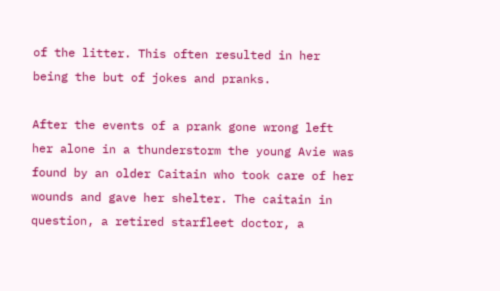of the litter. This often resulted in her being the but of jokes and pranks.

After the events of a prank gone wrong left her alone in a thunderstorm the young Avie was found by an older Caitain who took care of her wounds and gave her shelter. The caitain in question, a retired starfleet doctor, a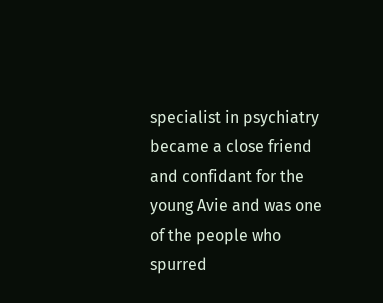specialist in psychiatry became a close friend and confidant for the young Avie and was one of the people who spurred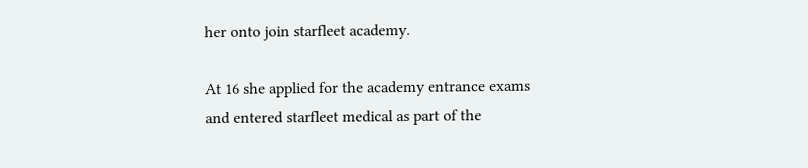her onto join starfleet academy.

At 16 she applied for the academy entrance exams and entered starfleet medical as part of the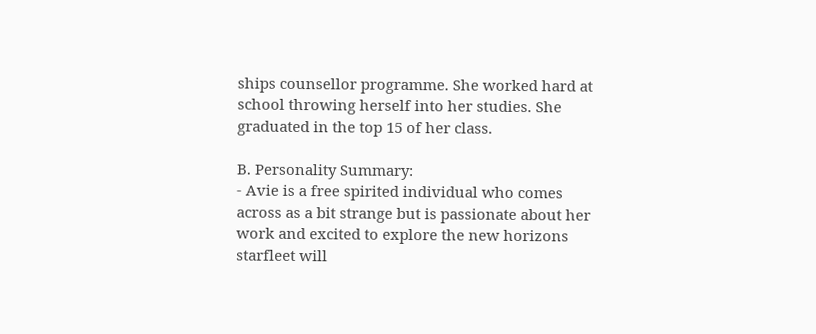ships counsellor programme. She worked hard at school throwing herself into her studies. She graduated in the top 15 of her class.

B. Personality Summary:
- Avie is a free spirited individual who comes across as a bit strange but is passionate about her work and excited to explore the new horizons starfleet will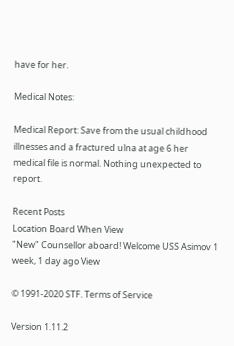have for her.

Medical Notes:

Medical Report: Save from the usual childhood illnesses and a fractured ulna at age 6 her medical file is normal. Nothing unexpected to report.

Recent Posts
Location Board When View
"New" Counsellor aboard! Welcome USS Asimov 1 week, 1 day ago View

© 1991-2020 STF. Terms of Service

Version 1.11.2